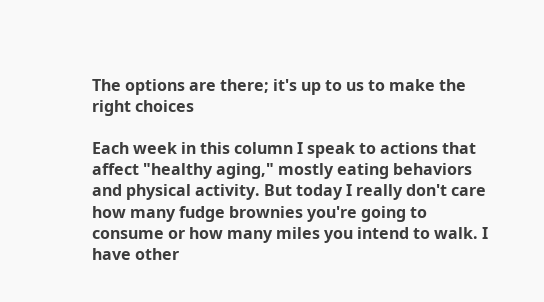The options are there; it's up to us to make the right choices

Each week in this column I speak to actions that affect "healthy aging," mostly eating behaviors and physical activity. But today I really don't care how many fudge brownies you're going to consume or how many miles you intend to walk. I have other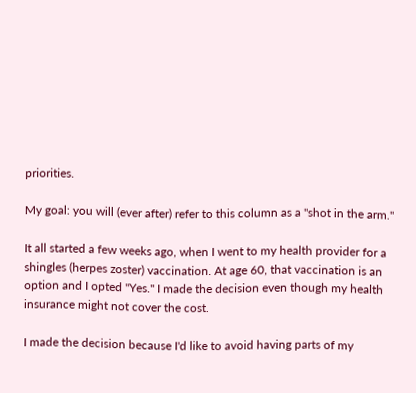priorities.

My goal: you will (ever after) refer to this column as a "shot in the arm."

It all started a few weeks ago, when I went to my health provider for a shingles (herpes zoster) vaccination. At age 60, that vaccination is an option and I opted "Yes." I made the decision even though my health insurance might not cover the cost.

I made the decision because I'd like to avoid having parts of my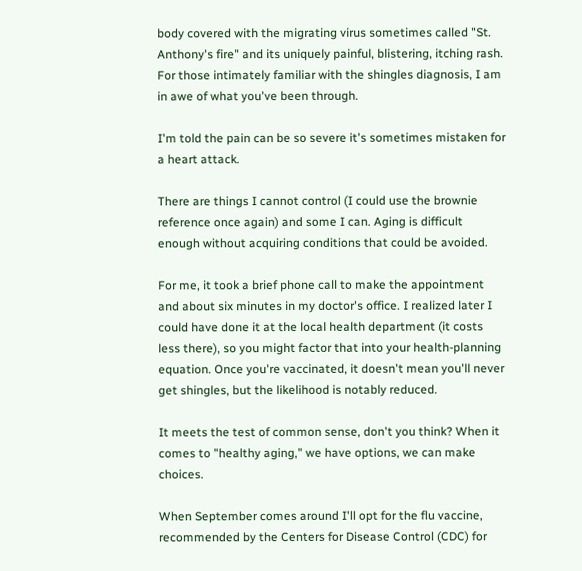body covered with the migrating virus sometimes called "St. Anthony's fire" and its uniquely painful, blistering, itching rash. For those intimately familiar with the shingles diagnosis, I am in awe of what you've been through.

I'm told the pain can be so severe it's sometimes mistaken for a heart attack.

There are things I cannot control (I could use the brownie reference once again) and some I can. Aging is difficult enough without acquiring conditions that could be avoided.

For me, it took a brief phone call to make the appointment and about six minutes in my doctor's office. I realized later I could have done it at the local health department (it costs less there), so you might factor that into your health-planning equation. Once you're vaccinated, it doesn't mean you'll never get shingles, but the likelihood is notably reduced.

It meets the test of common sense, don't you think? When it comes to "healthy aging," we have options, we can make choices.

When September comes around I'll opt for the flu vaccine, recommended by the Centers for Disease Control (CDC) for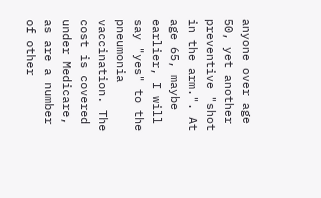anyone over age 50, yet another preventive "shot in the arm.". At age 65, maybe earlier, I will say "yes" to the pneumonia vaccination. The cost is covered under Medicare, as are a number of other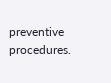preventive procedures.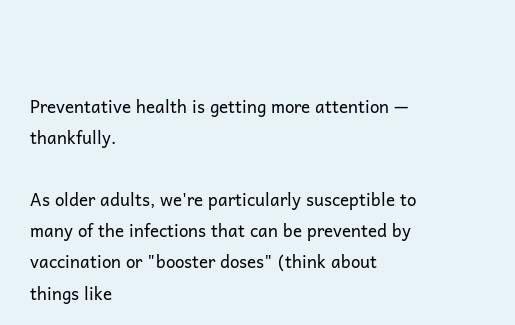Preventative health is getting more attention — thankfully.

As older adults, we're particularly susceptible to many of the infections that can be prevented by vaccination or "booster doses" (think about things like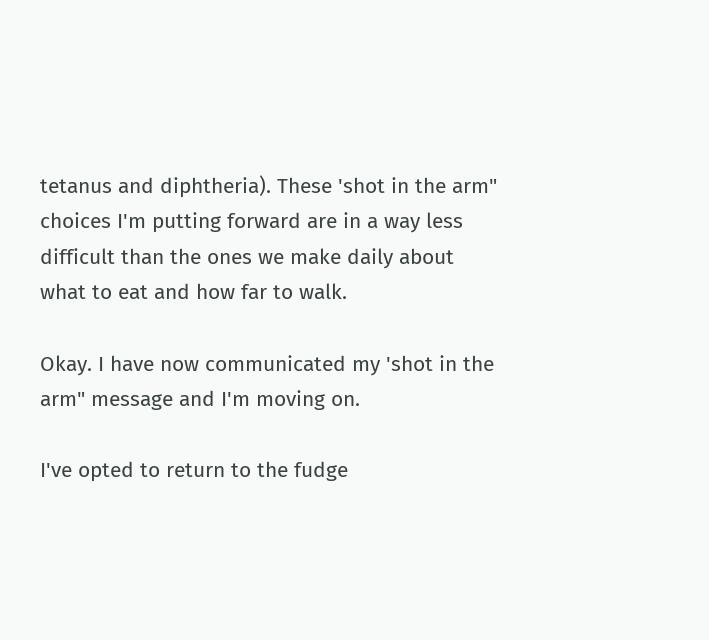tetanus and diphtheria). These 'shot in the arm" choices I'm putting forward are in a way less difficult than the ones we make daily about what to eat and how far to walk.

Okay. I have now communicated my 'shot in the arm" message and I'm moving on.

I've opted to return to the fudge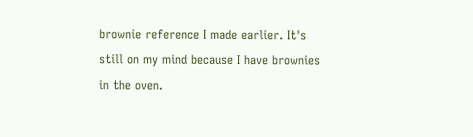brownie reference I made earlier. It's still on my mind because I have brownies in the oven.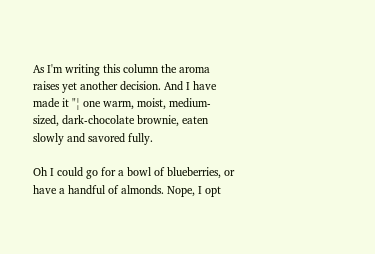As I'm writing this column the aroma raises yet another decision. And I have made it "¦ one warm, moist, medium-sized, dark-chocolate brownie, eaten slowly and savored fully.

Oh I could go for a bowl of blueberries, or have a handful of almonds. Nope, I opt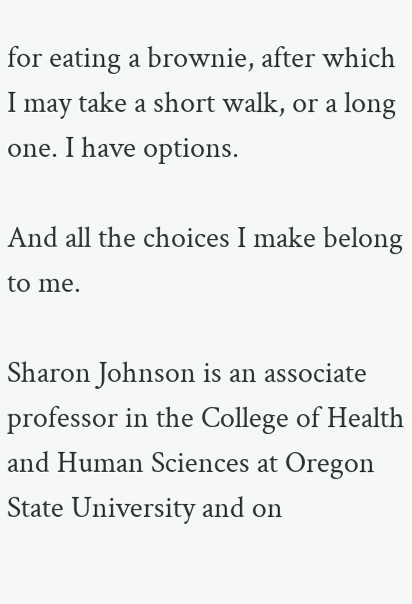for eating a brownie, after which I may take a short walk, or a long one. I have options.

And all the choices I make belong to me.

Sharon Johnson is an associate professor in the College of Health and Human Sciences at Oregon State University and on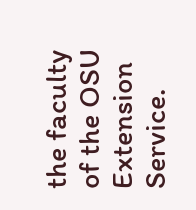the faculty of the OSU Extension Service.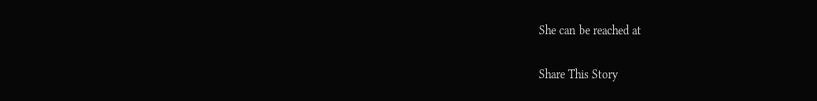She can be reached at

Share This Story